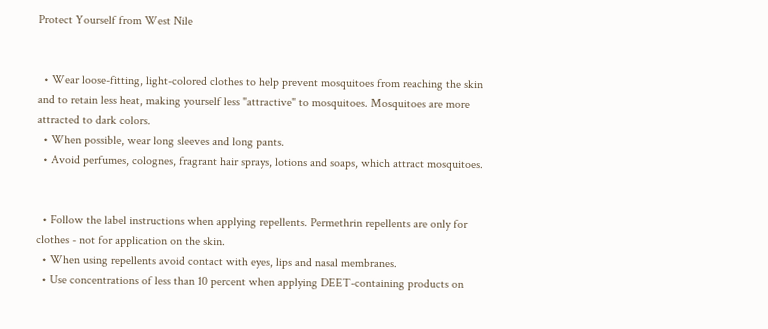Protect Yourself from West Nile


  • Wear loose-fitting, light-colored clothes to help prevent mosquitoes from reaching the skin and to retain less heat, making yourself less "attractive" to mosquitoes. Mosquitoes are more attracted to dark colors.
  • When possible, wear long sleeves and long pants.
  • Avoid perfumes, colognes, fragrant hair sprays, lotions and soaps, which attract mosquitoes.


  • Follow the label instructions when applying repellents. Permethrin repellents are only for clothes - not for application on the skin.
  • When using repellents avoid contact with eyes, lips and nasal membranes.
  • Use concentrations of less than 10 percent when applying DEET-containing products on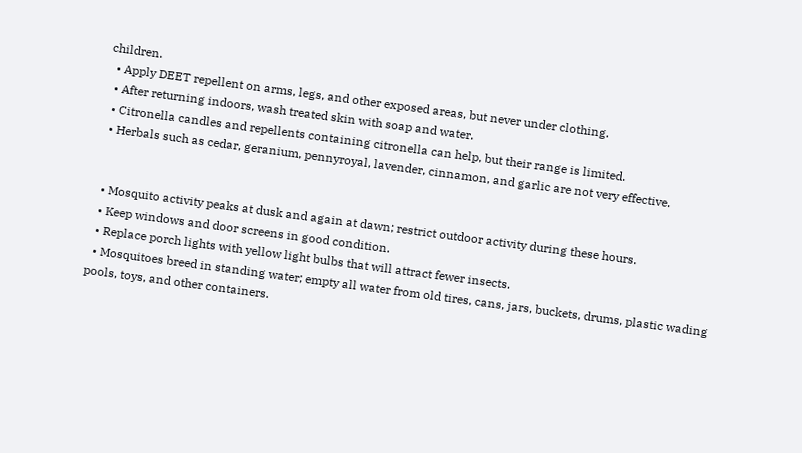children.
  • Apply DEET repellent on arms, legs, and other exposed areas, but never under clothing.
  • After returning indoors, wash treated skin with soap and water.
  • Citronella candles and repellents containing citronella can help, but their range is limited.
  • Herbals such as cedar, geranium, pennyroyal, lavender, cinnamon, and garlic are not very effective.


  • Mosquito activity peaks at dusk and again at dawn; restrict outdoor activity during these hours.
  • Keep windows and door screens in good condition.
  • Replace porch lights with yellow light bulbs that will attract fewer insects.
  • Mosquitoes breed in standing water; empty all water from old tires, cans, jars, buckets, drums, plastic wading pools, toys, and other containers.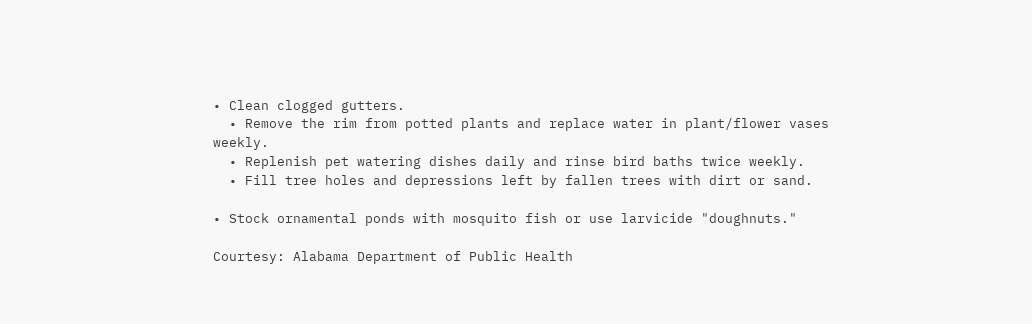• Clean clogged gutters.
  • Remove the rim from potted plants and replace water in plant/flower vases weekly.
  • Replenish pet watering dishes daily and rinse bird baths twice weekly.
  • Fill tree holes and depressions left by fallen trees with dirt or sand.

• Stock ornamental ponds with mosquito fish or use larvicide "doughnuts."

Courtesy: Alabama Department of Public Health